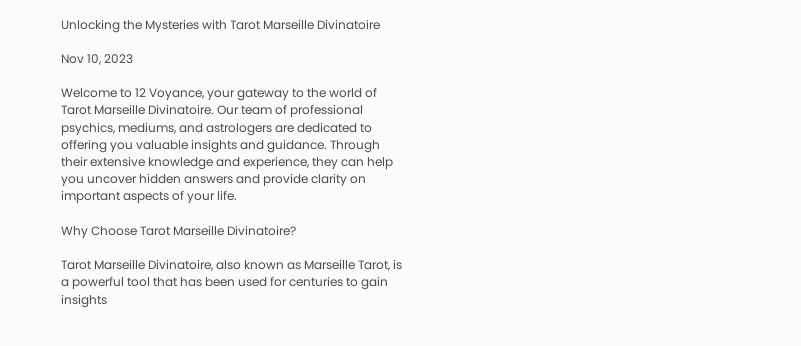Unlocking the Mysteries with Tarot Marseille Divinatoire

Nov 10, 2023

Welcome to 12 Voyance, your gateway to the world of Tarot Marseille Divinatoire. Our team of professional psychics, mediums, and astrologers are dedicated to offering you valuable insights and guidance. Through their extensive knowledge and experience, they can help you uncover hidden answers and provide clarity on important aspects of your life.

Why Choose Tarot Marseille Divinatoire?

Tarot Marseille Divinatoire, also known as Marseille Tarot, is a powerful tool that has been used for centuries to gain insights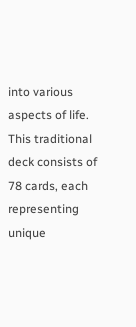into various aspects of life. This traditional deck consists of 78 cards, each representing unique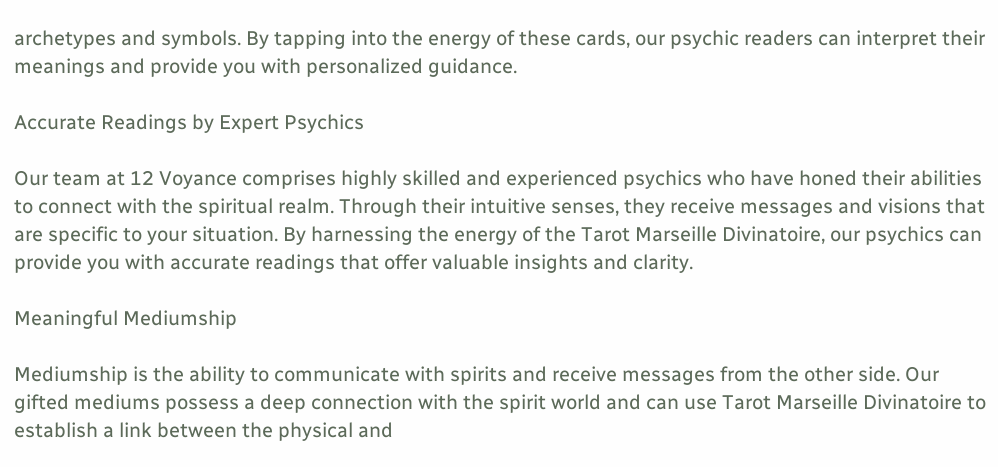archetypes and symbols. By tapping into the energy of these cards, our psychic readers can interpret their meanings and provide you with personalized guidance.

Accurate Readings by Expert Psychics

Our team at 12 Voyance comprises highly skilled and experienced psychics who have honed their abilities to connect with the spiritual realm. Through their intuitive senses, they receive messages and visions that are specific to your situation. By harnessing the energy of the Tarot Marseille Divinatoire, our psychics can provide you with accurate readings that offer valuable insights and clarity.

Meaningful Mediumship

Mediumship is the ability to communicate with spirits and receive messages from the other side. Our gifted mediums possess a deep connection with the spirit world and can use Tarot Marseille Divinatoire to establish a link between the physical and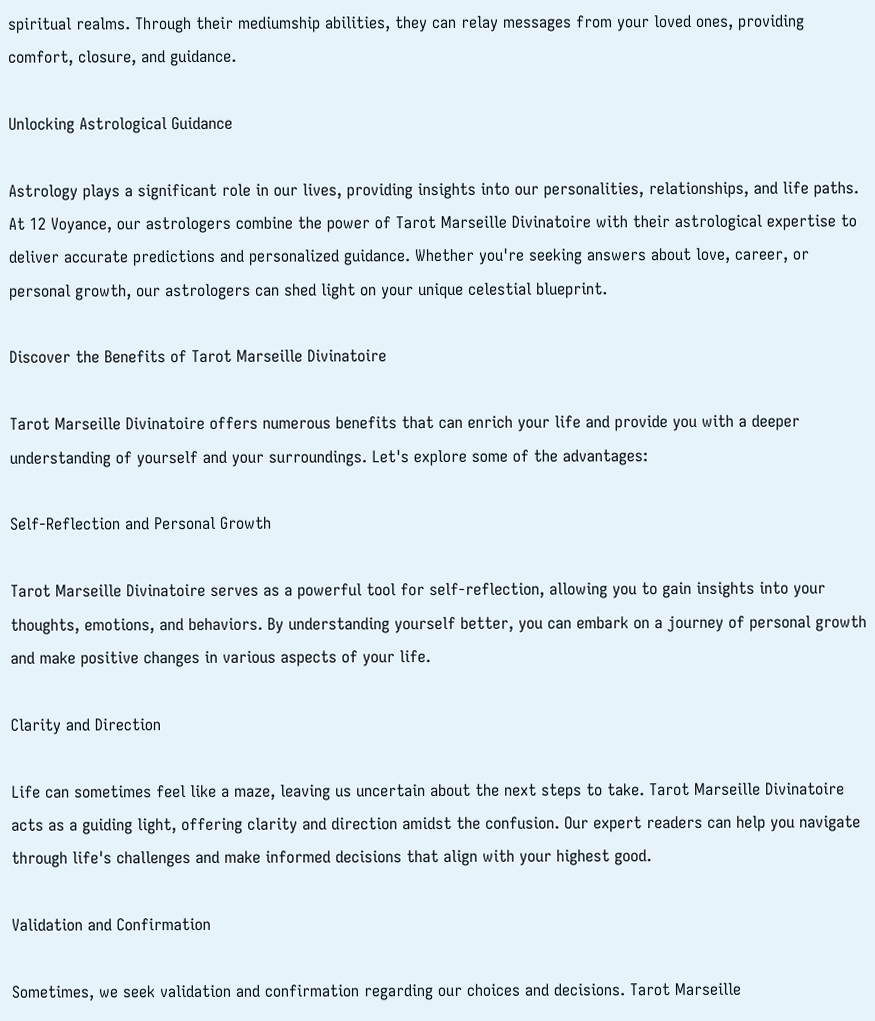spiritual realms. Through their mediumship abilities, they can relay messages from your loved ones, providing comfort, closure, and guidance.

Unlocking Astrological Guidance

Astrology plays a significant role in our lives, providing insights into our personalities, relationships, and life paths. At 12 Voyance, our astrologers combine the power of Tarot Marseille Divinatoire with their astrological expertise to deliver accurate predictions and personalized guidance. Whether you're seeking answers about love, career, or personal growth, our astrologers can shed light on your unique celestial blueprint.

Discover the Benefits of Tarot Marseille Divinatoire

Tarot Marseille Divinatoire offers numerous benefits that can enrich your life and provide you with a deeper understanding of yourself and your surroundings. Let's explore some of the advantages:

Self-Reflection and Personal Growth

Tarot Marseille Divinatoire serves as a powerful tool for self-reflection, allowing you to gain insights into your thoughts, emotions, and behaviors. By understanding yourself better, you can embark on a journey of personal growth and make positive changes in various aspects of your life.

Clarity and Direction

Life can sometimes feel like a maze, leaving us uncertain about the next steps to take. Tarot Marseille Divinatoire acts as a guiding light, offering clarity and direction amidst the confusion. Our expert readers can help you navigate through life's challenges and make informed decisions that align with your highest good.

Validation and Confirmation

Sometimes, we seek validation and confirmation regarding our choices and decisions. Tarot Marseille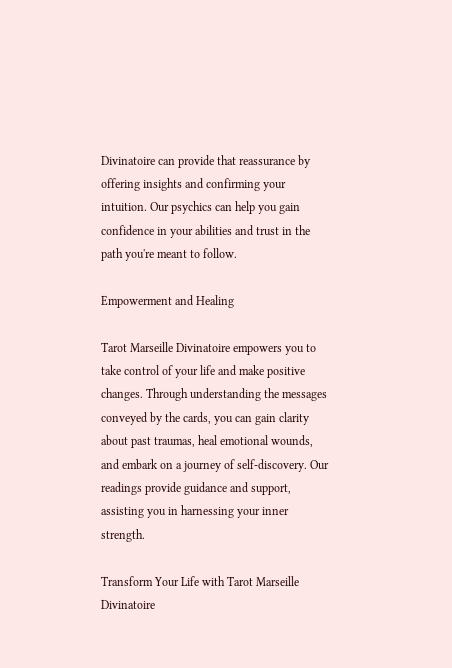Divinatoire can provide that reassurance by offering insights and confirming your intuition. Our psychics can help you gain confidence in your abilities and trust in the path you're meant to follow.

Empowerment and Healing

Tarot Marseille Divinatoire empowers you to take control of your life and make positive changes. Through understanding the messages conveyed by the cards, you can gain clarity about past traumas, heal emotional wounds, and embark on a journey of self-discovery. Our readings provide guidance and support, assisting you in harnessing your inner strength.

Transform Your Life with Tarot Marseille Divinatoire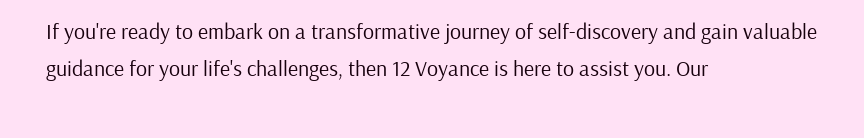If you're ready to embark on a transformative journey of self-discovery and gain valuable guidance for your life's challenges, then 12 Voyance is here to assist you. Our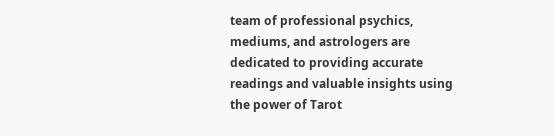team of professional psychics, mediums, and astrologers are dedicated to providing accurate readings and valuable insights using the power of Tarot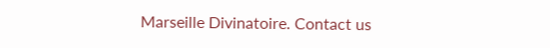Marseille Divinatoire. Contact us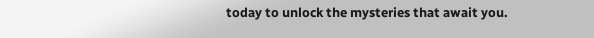today to unlock the mysteries that await you.